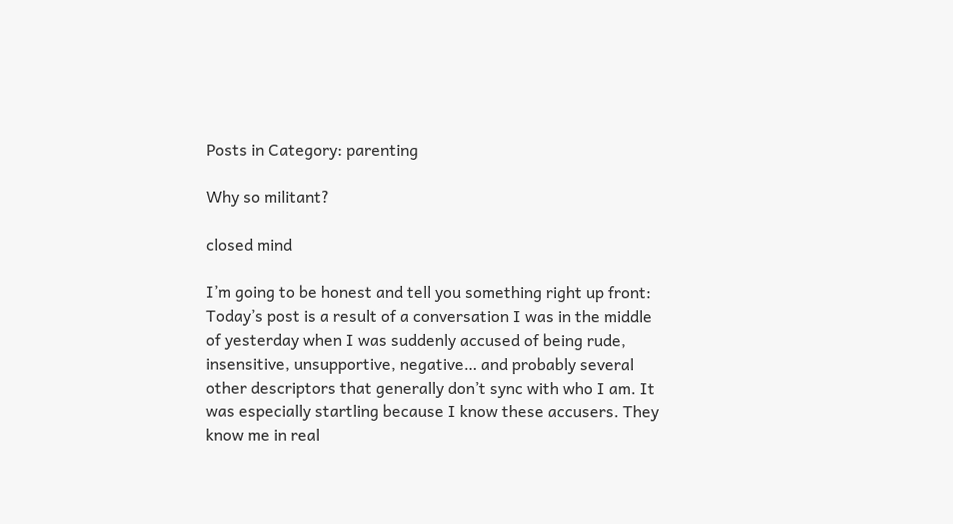Posts in Category: parenting

Why so militant?

closed mind

I’m going to be honest and tell you something right up front: Today’s post is a result of a conversation I was in the middle of yesterday when I was suddenly accused of being rude, insensitive, unsupportive, negative… and probably several other descriptors that generally don’t sync with who I am. It was especially startling because I know these accusers. They know me in real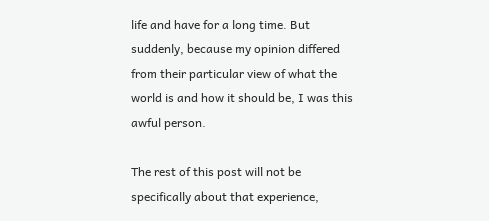life and have for a long time. But suddenly, because my opinion differed from their particular view of what the world is and how it should be, I was this awful person.

The rest of this post will not be specifically about that experience,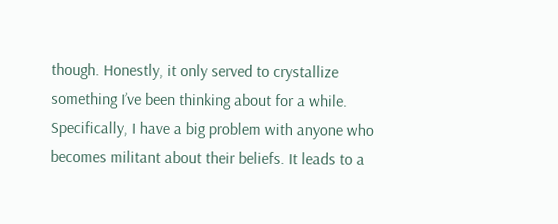though. Honestly, it only served to crystallize something I’ve been thinking about for a while. Specifically, I have a big problem with anyone who becomes militant about their beliefs. It leads to a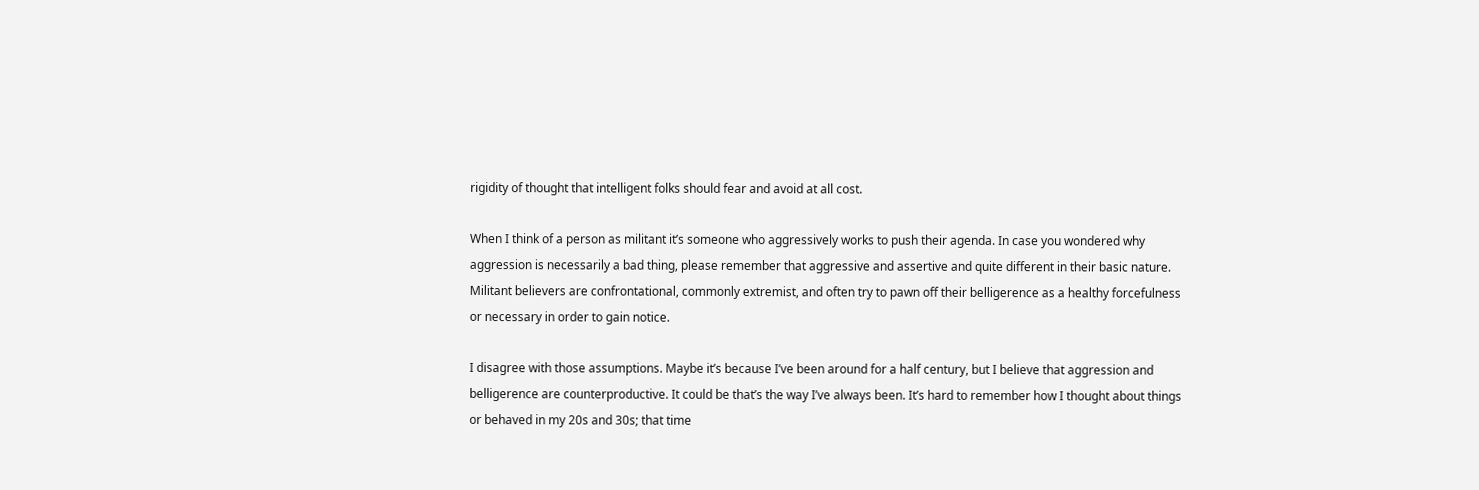rigidity of thought that intelligent folks should fear and avoid at all cost.

When I think of a person as militant it’s someone who aggressively works to push their agenda. In case you wondered why aggression is necessarily a bad thing, please remember that aggressive and assertive and quite different in their basic nature. Militant believers are confrontational, commonly extremist, and often try to pawn off their belligerence as a healthy forcefulness or necessary in order to gain notice.

I disagree with those assumptions. Maybe it’s because I’ve been around for a half century, but I believe that aggression and belligerence are counterproductive. It could be that’s the way I’ve always been. It’s hard to remember how I thought about things or behaved in my 20s and 30s; that time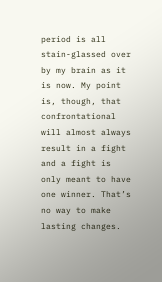period is all stain-glassed over by my brain as it is now. My point is, though, that confrontational will almost always result in a fight and a fight is only meant to have one winner. That’s no way to make lasting changes.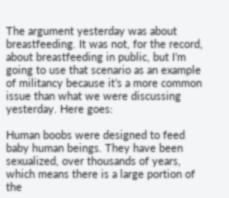The argument yesterday was about breastfeeding. It was not, for the record, about breastfeeding in public, but I’m going to use that scenario as an example of militancy because it’s a more common issue than what we were discussing yesterday. Here goes:

Human boobs were designed to feed baby human beings. They have been sexualized, over thousands of years, which means there is a large portion of the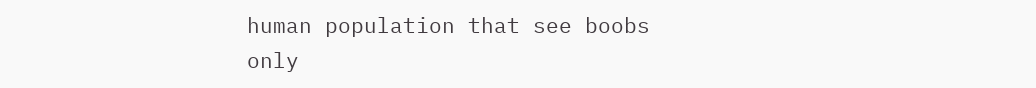human population that see boobs only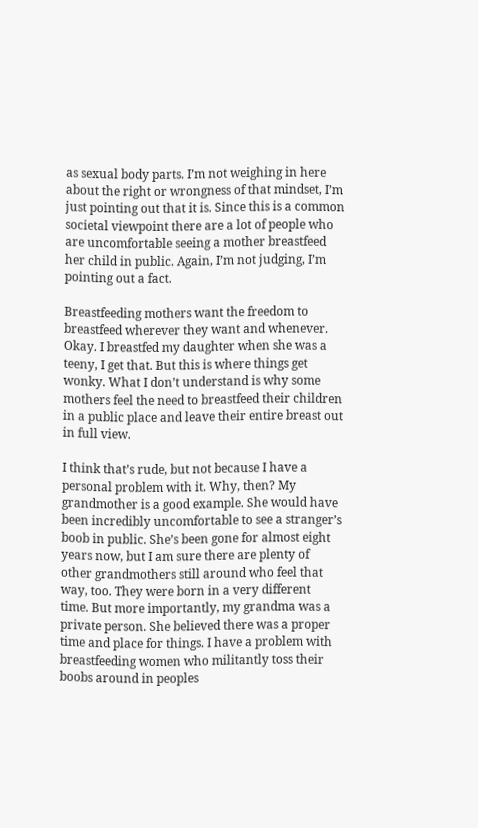as sexual body parts. I’m not weighing in here about the right or wrongness of that mindset, I’m just pointing out that it is. Since this is a common societal viewpoint there are a lot of people who are uncomfortable seeing a mother breastfeed her child in public. Again, I’m not judging, I’m pointing out a fact.

Breastfeeding mothers want the freedom to breastfeed wherever they want and whenever. Okay. I breastfed my daughter when she was a teeny, I get that. But this is where things get wonky. What I don’t understand is why some mothers feel the need to breastfeed their children in a public place and leave their entire breast out in full view.

I think that’s rude, but not because I have a personal problem with it. Why, then? My grandmother is a good example. She would have been incredibly uncomfortable to see a stranger’s boob in public. She’s been gone for almost eight years now, but I am sure there are plenty of other grandmothers still around who feel that way, too. They were born in a very different time. But more importantly, my grandma was a private person. She believed there was a proper time and place for things. I have a problem with breastfeeding women who militantly toss their boobs around in peoples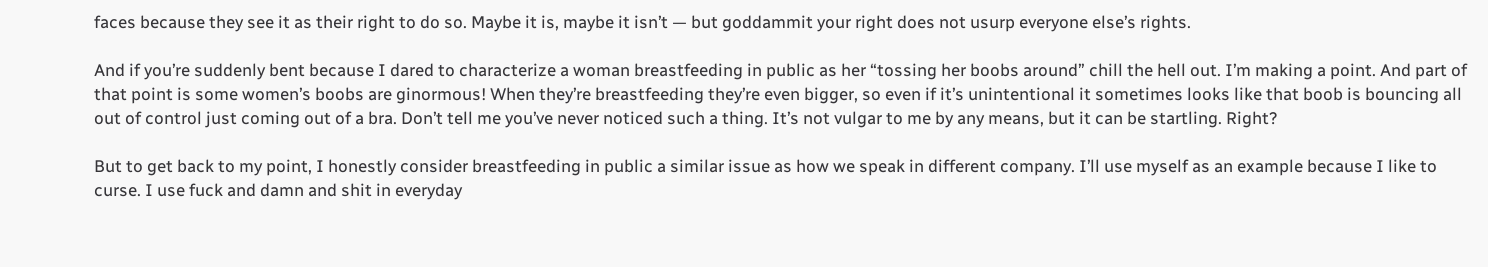faces because they see it as their right to do so. Maybe it is, maybe it isn’t — but goddammit your right does not usurp everyone else’s rights.

And if you’re suddenly bent because I dared to characterize a woman breastfeeding in public as her “tossing her boobs around” chill the hell out. I’m making a point. And part of that point is some women’s boobs are ginormous! When they’re breastfeeding they’re even bigger, so even if it’s unintentional it sometimes looks like that boob is bouncing all out of control just coming out of a bra. Don’t tell me you’ve never noticed such a thing. It’s not vulgar to me by any means, but it can be startling. Right?

But to get back to my point, I honestly consider breastfeeding in public a similar issue as how we speak in different company. I’ll use myself as an example because I like to curse. I use fuck and damn and shit in everyday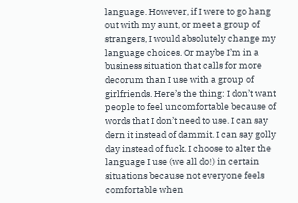language. However, if I were to go hang out with my aunt, or meet a group of strangers, I would absolutely change my language choices. Or maybe I’m in a business situation that calls for more decorum than I use with a group of girlfriends. Here’s the thing: I don’t want people to feel uncomfortable because of words that I don’t need to use. I can say dern it instead of dammit. I can say golly day instead of fuck. I choose to alter the language I use (we all do!) in certain situations because not everyone feels comfortable when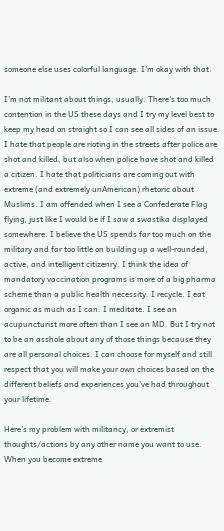someone else uses colorful language. I’m okay with that.

I’m not militant about things, usually. There’s too much contention in the US these days and I try my level best to keep my head on straight so I can see all sides of an issue. I hate that people are rioting in the streets after police are shot and killed, but also when police have shot and killed a citizen. I hate that politicians are coming out with extreme (and extremely unAmerican) rhetoric about Muslims. I am offended when I see a Confederate Flag flying, just like I would be if I saw a swastika displayed somewhere. I believe the US spends far too much on the military and far too little on building up a well-rounded, active, and intelligent citizenry. I think the idea of mandatory vaccination programs is more of a big pharma scheme than a public health necessity. I recycle. I eat organic as much as I can. I meditate. I see an acupuncturist more often than I see an MD. But I try not to be an asshole about any of those things because they are all personal choices. I can choose for myself and still respect that you will make your own choices based on the different beliefs and experiences you’ve had throughout your lifetime.

Here’s my problem with militancy, or extremist thoughts/actions by any other name you want to use. When you become extreme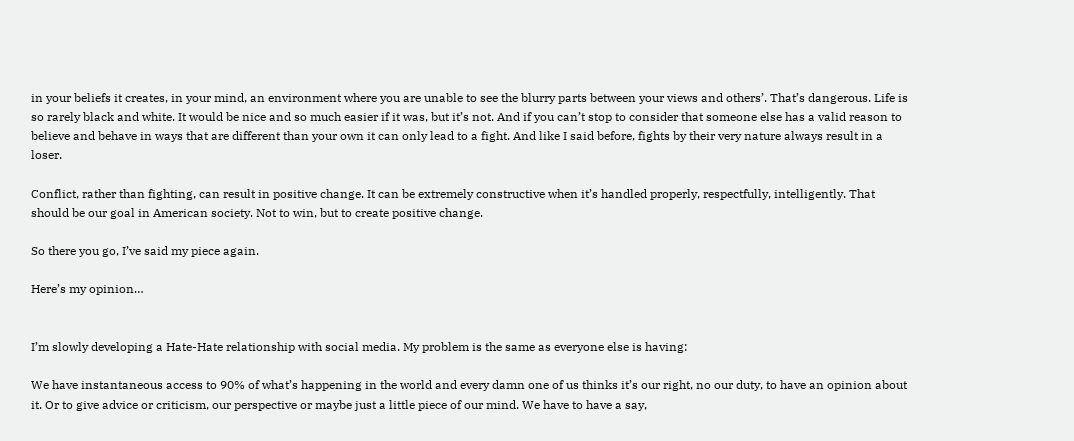in your beliefs it creates, in your mind, an environment where you are unable to see the blurry parts between your views and others’. That’s dangerous. Life is so rarely black and white. It would be nice and so much easier if it was, but it’s not. And if you can’t stop to consider that someone else has a valid reason to believe and behave in ways that are different than your own it can only lead to a fight. And like I said before, fights by their very nature always result in a loser.

Conflict, rather than fighting, can result in positive change. It can be extremely constructive when it’s handled properly, respectfully, intelligently. That should be our goal in American society. Not to win, but to create positive change.

So there you go, I’ve said my piece again.

Here’s my opinion…


I’m slowly developing a Hate-Hate relationship with social media. My problem is the same as everyone else is having:

We have instantaneous access to 90% of what’s happening in the world and every damn one of us thinks it’s our right, no our duty, to have an opinion about it. Or to give advice or criticism, our perspective or maybe just a little piece of our mind. We have to have a say,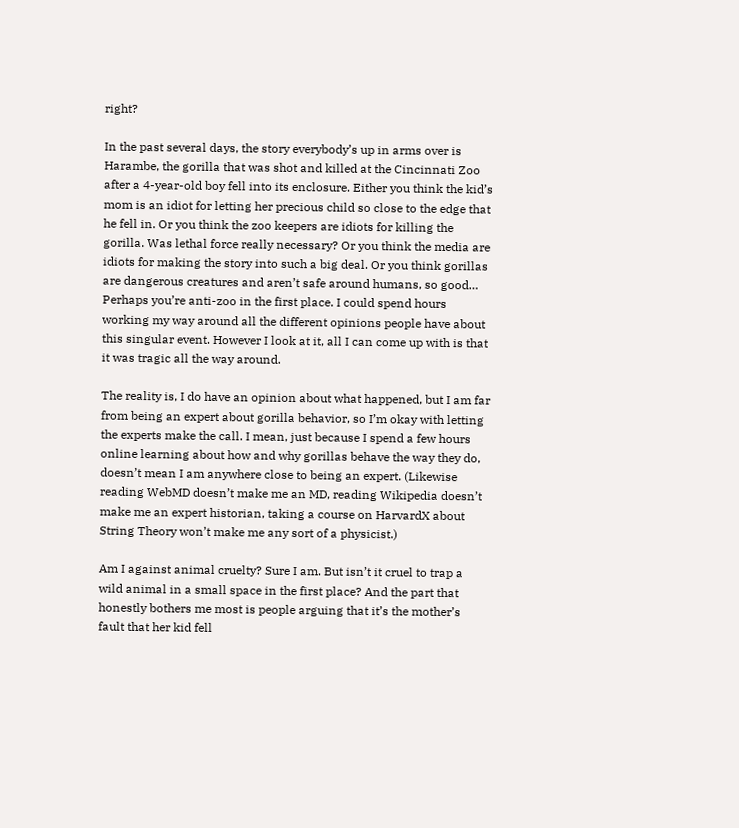right?

In the past several days, the story everybody’s up in arms over is Harambe, the gorilla that was shot and killed at the Cincinnati Zoo after a 4-year-old boy fell into its enclosure. Either you think the kid’s mom is an idiot for letting her precious child so close to the edge that he fell in. Or you think the zoo keepers are idiots for killing the gorilla. Was lethal force really necessary? Or you think the media are idiots for making the story into such a big deal. Or you think gorillas are dangerous creatures and aren’t safe around humans, so good… Perhaps you’re anti-zoo in the first place. I could spend hours working my way around all the different opinions people have about this singular event. However I look at it, all I can come up with is that it was tragic all the way around.

The reality is, I do have an opinion about what happened, but I am far from being an expert about gorilla behavior, so I’m okay with letting the experts make the call. I mean, just because I spend a few hours online learning about how and why gorillas behave the way they do, doesn’t mean I am anywhere close to being an expert. (Likewise reading WebMD doesn’t make me an MD, reading Wikipedia doesn’t make me an expert historian, taking a course on HarvardX about String Theory won’t make me any sort of a physicist.)

Am I against animal cruelty? Sure I am. But isn’t it cruel to trap a wild animal in a small space in the first place? And the part that honestly bothers me most is people arguing that it’s the mother’s fault that her kid fell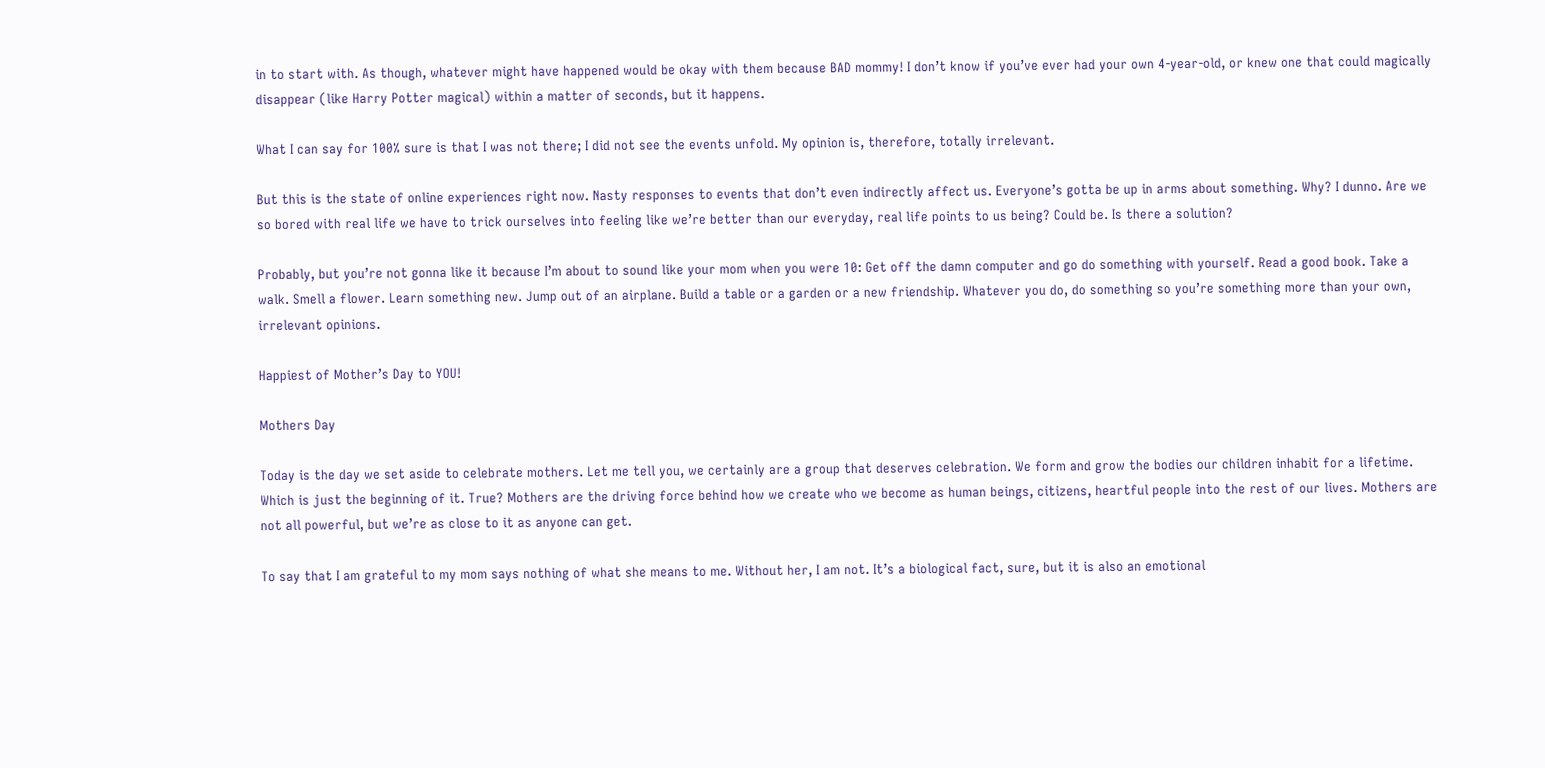in to start with. As though, whatever might have happened would be okay with them because BAD mommy! I don’t know if you’ve ever had your own 4-year-old, or knew one that could magically disappear (like Harry Potter magical) within a matter of seconds, but it happens.

What I can say for 100% sure is that I was not there; I did not see the events unfold. My opinion is, therefore, totally irrelevant.

But this is the state of online experiences right now. Nasty responses to events that don’t even indirectly affect us. Everyone’s gotta be up in arms about something. Why? I dunno. Are we so bored with real life we have to trick ourselves into feeling like we’re better than our everyday, real life points to us being? Could be. Is there a solution?

Probably, but you’re not gonna like it because I’m about to sound like your mom when you were 10: Get off the damn computer and go do something with yourself. Read a good book. Take a walk. Smell a flower. Learn something new. Jump out of an airplane. Build a table or a garden or a new friendship. Whatever you do, do something so you’re something more than your own, irrelevant opinions.

Happiest of Mother’s Day to YOU!

Mothers Day

Today is the day we set aside to celebrate mothers. Let me tell you, we certainly are a group that deserves celebration. We form and grow the bodies our children inhabit for a lifetime. Which is just the beginning of it. True? Mothers are the driving force behind how we create who we become as human beings, citizens, heartful people into the rest of our lives. Mothers are not all powerful, but we’re as close to it as anyone can get.

To say that I am grateful to my mom says nothing of what she means to me. Without her, I am not. It’s a biological fact, sure, but it is also an emotional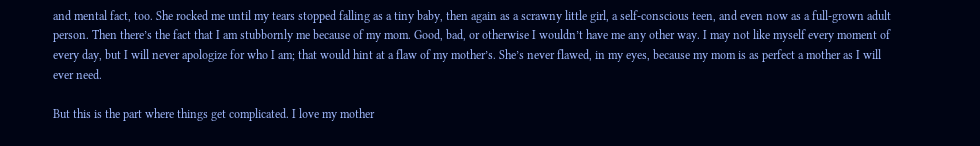and mental fact, too. She rocked me until my tears stopped falling as a tiny baby, then again as a scrawny little girl, a self-conscious teen, and even now as a full-grown adult person. Then there’s the fact that I am stubbornly me because of my mom. Good, bad, or otherwise I wouldn’t have me any other way. I may not like myself every moment of every day, but I will never apologize for who I am; that would hint at a flaw of my mother’s. She’s never flawed, in my eyes, because my mom is as perfect a mother as I will ever need.

But this is the part where things get complicated. I love my mother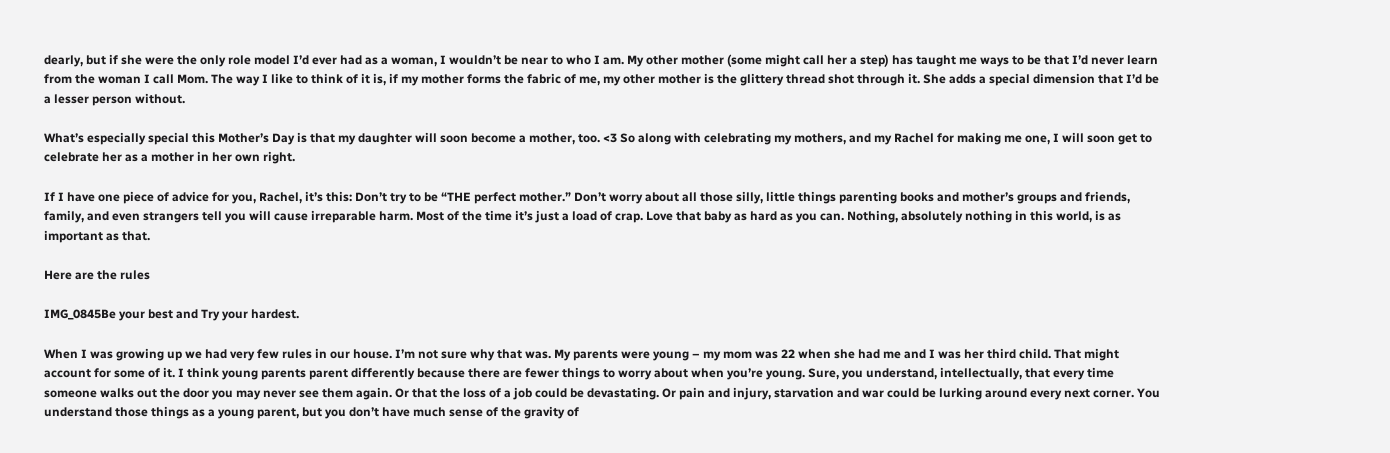dearly, but if she were the only role model I’d ever had as a woman, I wouldn’t be near to who I am. My other mother (some might call her a step) has taught me ways to be that I’d never learn from the woman I call Mom. The way I like to think of it is, if my mother forms the fabric of me, my other mother is the glittery thread shot through it. She adds a special dimension that I’d be a lesser person without.

What’s especially special this Mother’s Day is that my daughter will soon become a mother, too. <3 So along with celebrating my mothers, and my Rachel for making me one, I will soon get to celebrate her as a mother in her own right.

If I have one piece of advice for you, Rachel, it’s this: Don’t try to be “THE perfect mother.” Don’t worry about all those silly, little things parenting books and mother’s groups and friends, family, and even strangers tell you will cause irreparable harm. Most of the time it’s just a load of crap. Love that baby as hard as you can. Nothing, absolutely nothing in this world, is as important as that.

Here are the rules

IMG_0845Be your best and Try your hardest.

When I was growing up we had very few rules in our house. I’m not sure why that was. My parents were young – my mom was 22 when she had me and I was her third child. That might account for some of it. I think young parents parent differently because there are fewer things to worry about when you’re young. Sure, you understand, intellectually, that every time someone walks out the door you may never see them again. Or that the loss of a job could be devastating. Or pain and injury, starvation and war could be lurking around every next corner. You understand those things as a young parent, but you don’t have much sense of the gravity of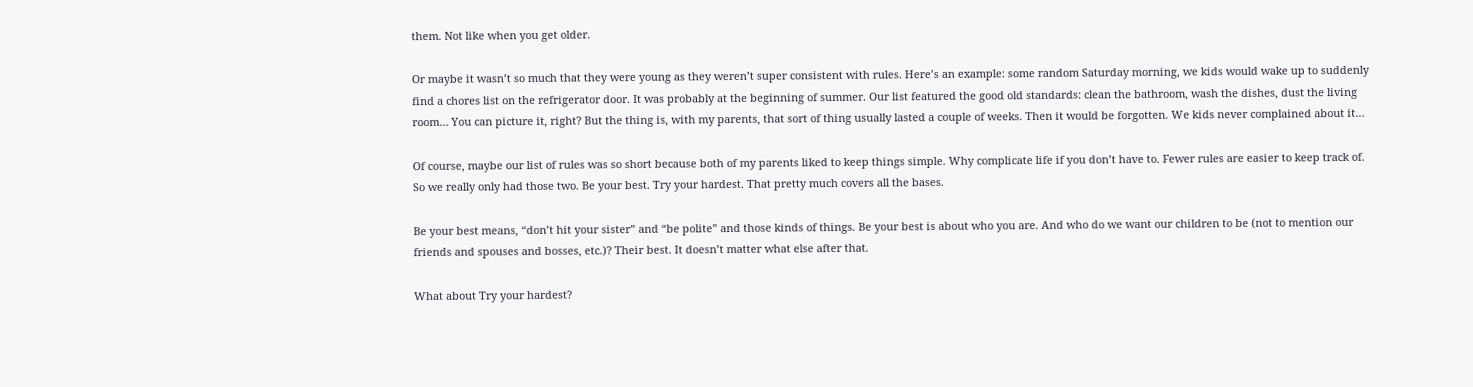them. Not like when you get older.

Or maybe it wasn’t so much that they were young as they weren’t super consistent with rules. Here’s an example: some random Saturday morning, we kids would wake up to suddenly find a chores list on the refrigerator door. It was probably at the beginning of summer. Our list featured the good old standards: clean the bathroom, wash the dishes, dust the living room… You can picture it, right? But the thing is, with my parents, that sort of thing usually lasted a couple of weeks. Then it would be forgotten. We kids never complained about it…

Of course, maybe our list of rules was so short because both of my parents liked to keep things simple. Why complicate life if you don’t have to. Fewer rules are easier to keep track of. So we really only had those two. Be your best. Try your hardest. That pretty much covers all the bases.

Be your best means, “don’t hit your sister” and “be polite” and those kinds of things. Be your best is about who you are. And who do we want our children to be (not to mention our friends and spouses and bosses, etc.)? Their best. It doesn’t matter what else after that.

What about Try your hardest?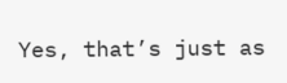Yes, that’s just as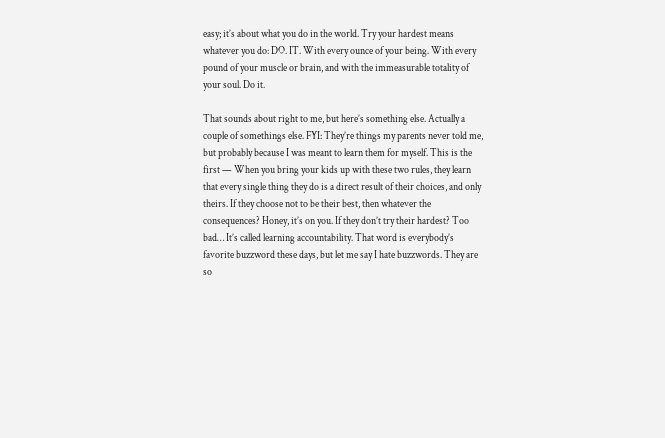easy; it’s about what you do in the world. Try your hardest means whatever you do: DO. IT. With every ounce of your being. With every pound of your muscle or brain, and with the immeasurable totality of your soul. Do it.

That sounds about right to me, but here’s something else. Actually a couple of somethings else. FYI: They’re things my parents never told me, but probably because I was meant to learn them for myself. This is the first — When you bring your kids up with these two rules, they learn that every single thing they do is a direct result of their choices, and only theirs. If they choose not to be their best, then whatever the consequences? Honey, it’s on you. If they don’t try their hardest? Too bad… It’s called learning accountability. That word is everybody’s favorite buzzword these days, but let me say I hate buzzwords. They are so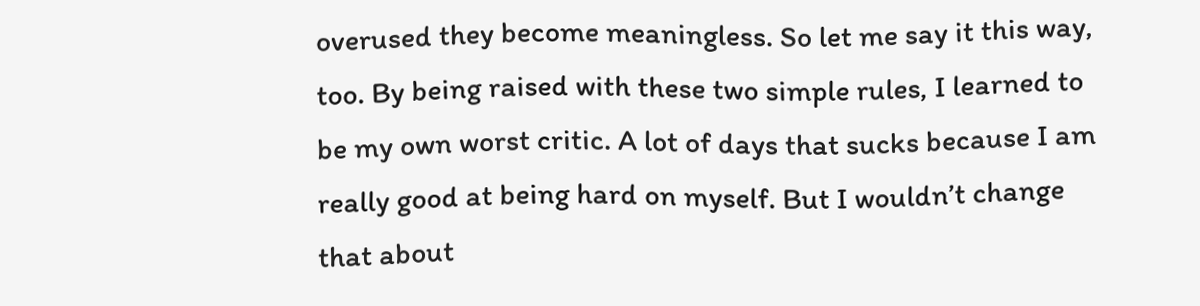overused they become meaningless. So let me say it this way, too. By being raised with these two simple rules, I learned to be my own worst critic. A lot of days that sucks because I am really good at being hard on myself. But I wouldn’t change that about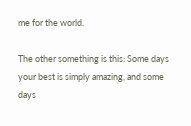me for the world.

The other something is this: Some days your best is simply amazing, and some days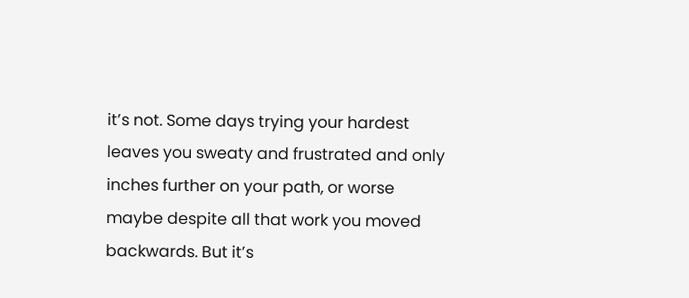it’s not. Some days trying your hardest leaves you sweaty and frustrated and only inches further on your path, or worse maybe despite all that work you moved backwards. But it’s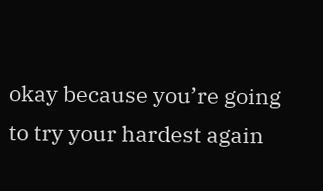okay because you’re going to try your hardest again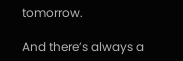tomorrow.

And there’s always a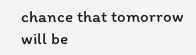chance that tomorrow will be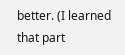better. (I learned that part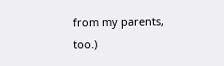from my parents, too.)